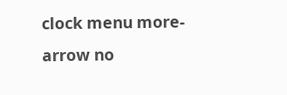clock menu more-arrow no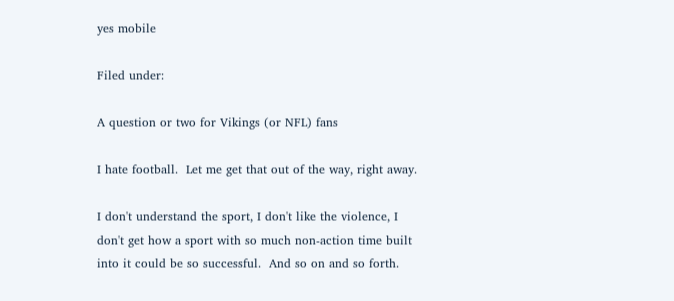yes mobile

Filed under:

A question or two for Vikings (or NFL) fans

I hate football.  Let me get that out of the way, right away.

I don't understand the sport, I don't like the violence, I don't get how a sport with so much non-action time built into it could be so successful.  And so on and so forth.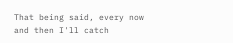That being said, every now and then I'll catch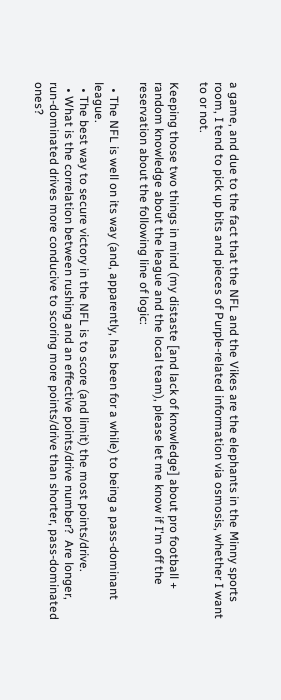a game, and due to the fact that the NFL and the Vikes are the elephants in the Minny sports room, I tend to pick up bits and pieces of Purple-related information via osmosis, whether I want to or not.

Keeping those two things in mind (my distaste [and lack of knowledge] about pro football + random knowledge about the league and the local team), please let me know if I'm off the reservation about the following line of logic:

  • The NFL is well on its way (and, apparently, has been for a while) to being a pass-dominant league.
  • The best way to secure victory in the NFL is to score (and limit) the most points/drive.
  • What is the correlation between rushing and an effective points/drive number?  Are longer, run-dominated drives more conducive to scoring more points/drive than shorter, pass-dominated ones?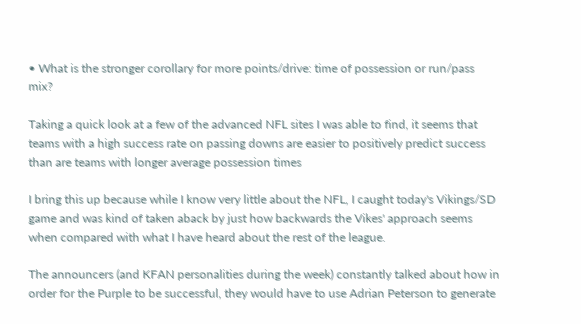• What is the stronger corollary for more points/drive: time of possession or run/pass mix?

Taking a quick look at a few of the advanced NFL sites I was able to find, it seems that teams with a high success rate on passing downs are easier to positively predict success than are teams with longer average possession times

I bring this up because while I know very little about the NFL, I caught today's Vikings/SD game and was kind of taken aback by just how backwards the Vikes' approach seems when compared with what I have heard about the rest of the league.

The announcers (and KFAN personalities during the week) constantly talked about how in order for the Purple to be successful, they would have to use Adrian Peterson to generate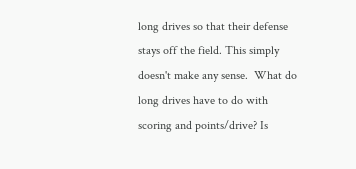long drives so that their defense stays off the field. This simply doesn't make any sense.  What do long drives have to do with scoring and points/drive? Is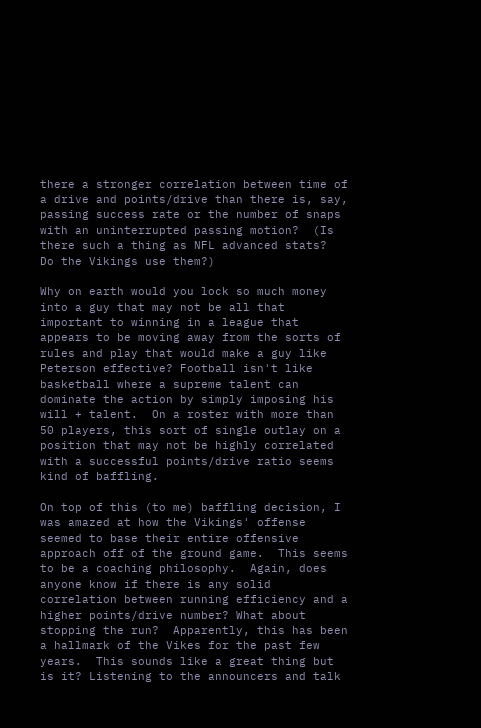there a stronger correlation between time of a drive and points/drive than there is, say, passing success rate or the number of snaps with an uninterrupted passing motion?  (Is there such a thing as NFL advanced stats?  Do the Vikings use them?)

Why on earth would you lock so much money into a guy that may not be all that important to winning in a league that appears to be moving away from the sorts of rules and play that would make a guy like Peterson effective? Football isn't like basketball where a supreme talent can dominate the action by simply imposing his will + talent.  On a roster with more than 50 players, this sort of single outlay on a position that may not be highly correlated with a successful points/drive ratio seems kind of baffling.

On top of this (to me) baffling decision, I was amazed at how the Vikings' offense seemed to base their entire offensive approach off of the ground game.  This seems to be a coaching philosophy.  Again, does anyone know if there is any solid correlation between running efficiency and a higher points/drive number? What about stopping the run?  Apparently, this has been a hallmark of the Vikes for the past few years.  This sounds like a great thing but is it? Listening to the announcers and talk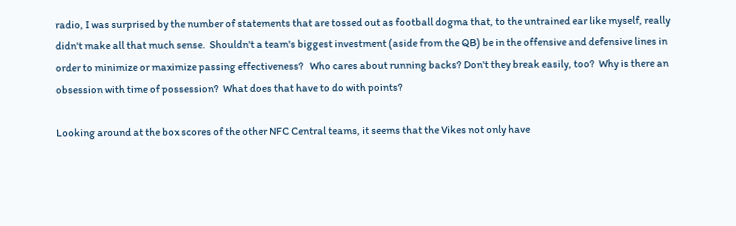radio, I was surprised by the number of statements that are tossed out as football dogma that, to the untrained ear like myself, really didn't make all that much sense.  Shouldn't a team's biggest investment (aside from the QB) be in the offensive and defensive lines in order to minimize or maximize passing effectiveness?   Who cares about running backs? Don't they break easily, too?  Why is there an obsession with time of possession?  What does that have to do with points?

Looking around at the box scores of the other NFC Central teams, it seems that the Vikes not only have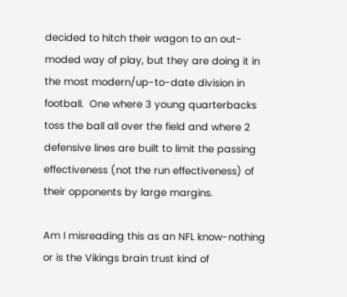decided to hitch their wagon to an out-moded way of play, but they are doing it in the most modern/up-to-date division in football.  One where 3 young quarterbacks toss the ball all over the field and where 2 defensive lines are built to limit the passing effectiveness (not the run effectiveness) of their opponents by large margins.

Am I misreading this as an NFL know-nothing or is the Vikings brain trust kind of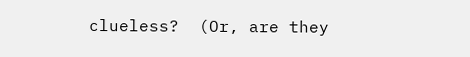clueless?  (Or, are they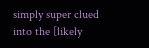simply super clued into the [likely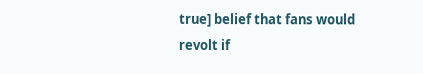true] belief that fans would revolt if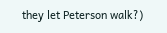they let Peterson walk?)